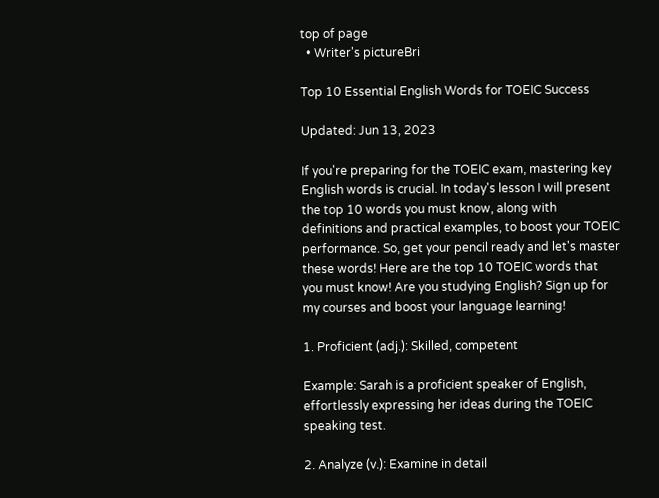top of page
  • Writer's pictureBri

Top 10 Essential English Words for TOEIC Success

Updated: Jun 13, 2023

If you're preparing for the TOEIC exam, mastering key English words is crucial. In today's lesson I will present the top 10 words you must know, along with definitions and practical examples, to boost your TOEIC performance. So, get your pencil ready and let's master these words! Here are the top 10 TOEIC words that you must know! Are you studying English? Sign up for my courses and boost your language learning!

1. Proficient (adj.): Skilled, competent

Example: Sarah is a proficient speaker of English, effortlessly expressing her ideas during the TOEIC speaking test.

2. Analyze (v.): Examine in detail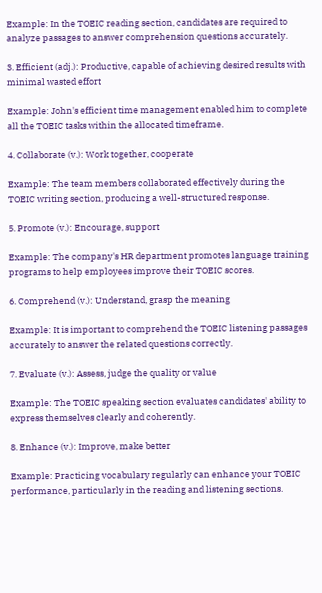Example: In the TOEIC reading section, candidates are required to analyze passages to answer comprehension questions accurately.

3. Efficient (adj.): Productive, capable of achieving desired results with minimal wasted effort

Example: John's efficient time management enabled him to complete all the TOEIC tasks within the allocated timeframe.

4. Collaborate (v.): Work together, cooperate

Example: The team members collaborated effectively during the TOEIC writing section, producing a well-structured response.

5. Promote (v.): Encourage, support

Example: The company's HR department promotes language training programs to help employees improve their TOEIC scores.

6. Comprehend (v.): Understand, grasp the meaning

Example: It is important to comprehend the TOEIC listening passages accurately to answer the related questions correctly.

7. Evaluate (v.): Assess, judge the quality or value

Example: The TOEIC speaking section evaluates candidates' ability to express themselves clearly and coherently.

8. Enhance (v.): Improve, make better

Example: Practicing vocabulary regularly can enhance your TOEIC performance, particularly in the reading and listening sections.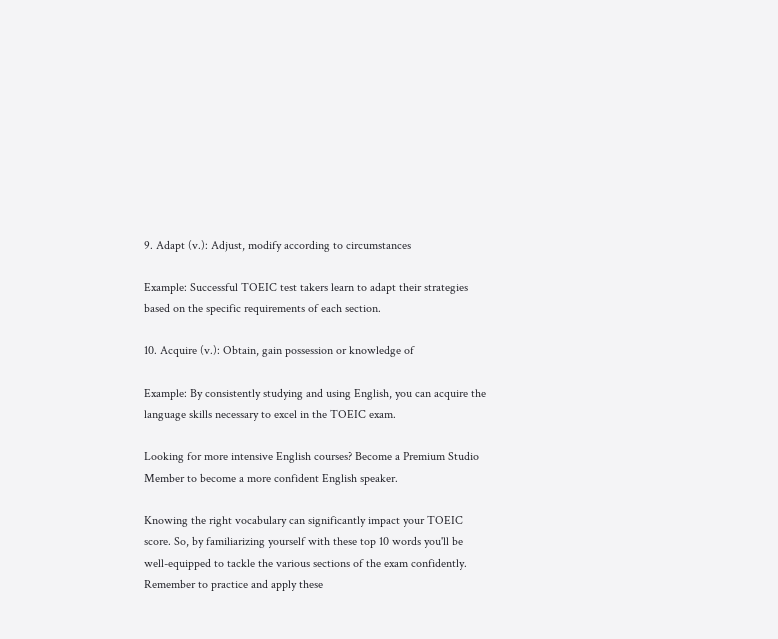9. Adapt (v.): Adjust, modify according to circumstances

Example: Successful TOEIC test takers learn to adapt their strategies based on the specific requirements of each section.

10. Acquire (v.): Obtain, gain possession or knowledge of

Example: By consistently studying and using English, you can acquire the language skills necessary to excel in the TOEIC exam.

Looking for more intensive English courses? Become a Premium Studio Member to become a more confident English speaker.

Knowing the right vocabulary can significantly impact your TOEIC score. So, by familiarizing yourself with these top 10 words you'll be well-equipped to tackle the various sections of the exam confidently. Remember to practice and apply these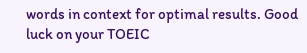words in context for optimal results. Good luck on your TOEIC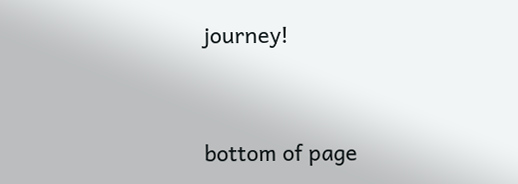journey!


bottom of page